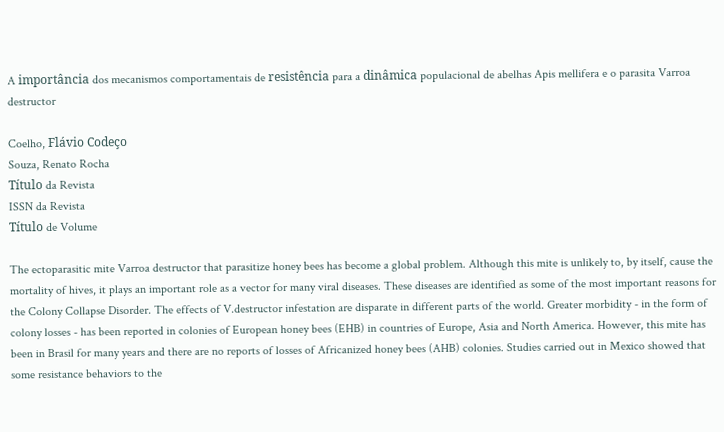A importância dos mecanismos comportamentais de resistência para a dinâmica populacional de abelhas Apis mellifera e o parasita Varroa destructor

Coelho, Flávio Codeço
Souza, Renato Rocha
Título da Revista
ISSN da Revista
Título de Volume

The ectoparasitic mite Varroa destructor that parasitize honey bees has become a global problem. Although this mite is unlikely to, by itself, cause the mortality of hives, it plays an important role as a vector for many viral diseases. These diseases are identified as some of the most important reasons for the Colony Collapse Disorder. The effects of V.destructor infestation are disparate in different parts of the world. Greater morbidity - in the form of colony losses - has been reported in colonies of European honey bees (EHB) in countries of Europe, Asia and North America. However, this mite has been in Brasil for many years and there are no reports of losses of Africanized honey bees (AHB) colonies. Studies carried out in Mexico showed that some resistance behaviors to the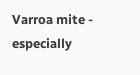Varroa mite - especially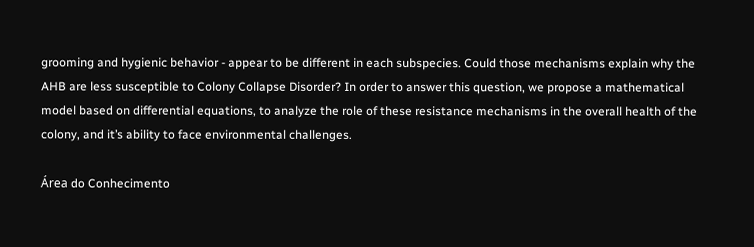grooming and hygienic behavior - appear to be different in each subspecies. Could those mechanisms explain why the AHB are less susceptible to Colony Collapse Disorder? In order to answer this question, we propose a mathematical model based on differential equations, to analyze the role of these resistance mechanisms in the overall health of the colony, and it’s ability to face environmental challenges.

Área do Conhecimento